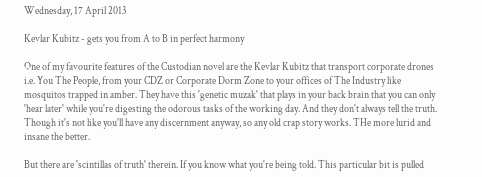Wednesday, 17 April 2013

Kevlar Kubitz - gets you from A to B in perfect harmony

One of my favourite features of the Custodian novel are the Kevlar Kubitz that transport corporate drones i.e. You The People, from your CDZ or Corporate Dorm Zone to your offices of The Industry like mosquitos trapped in amber. They have this 'genetic muzak' that plays in your back brain that you can only 'hear later' while you're digesting the odorous tasks of the working day. And they don't always tell the truth. Though it's not like you'll have any discernment anyway, so any old crap story works. THe more lurid and insane the better.

But there are 'scintillas of truth' therein. If you know what you're being told. This particular bit is pulled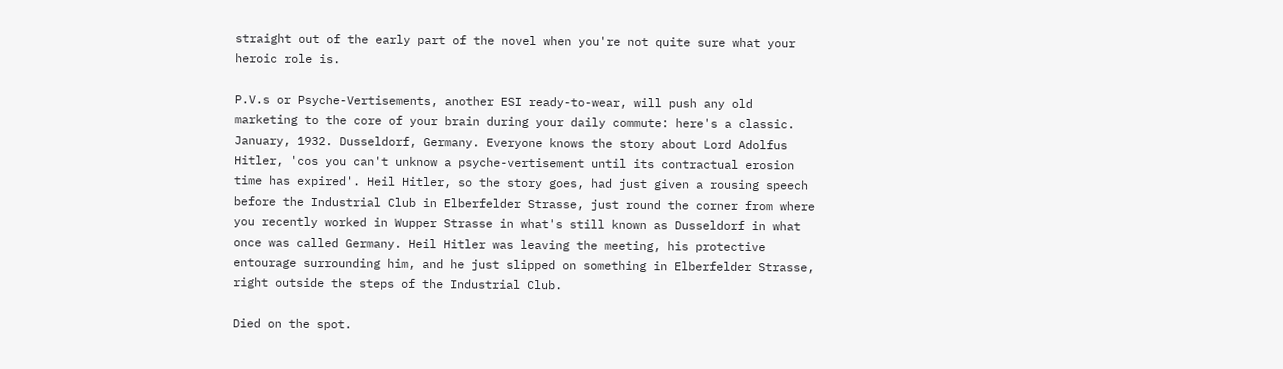straight out of the early part of the novel when you're not quite sure what your heroic role is.

P.V.s or Psyche-Vertisements, another ESI ready-to-wear, will push any old marketing to the core of your brain during your daily commute: here's a classic.
January, 1932. Dusseldorf, Germany. Everyone knows the story about Lord Adolfus Hitler, 'cos you can't unknow a psyche-vertisement until its contractual erosion time has expired'. Heil Hitler, so the story goes, had just given a rousing speech before the Industrial Club in Elberfelder Strasse, just round the corner from where you recently worked in Wupper Strasse in what's still known as Dusseldorf in what once was called Germany. Heil Hitler was leaving the meeting, his protective entourage surrounding him, and he just slipped on something in Elberfelder Strasse, right outside the steps of the Industrial Club.

Died on the spot.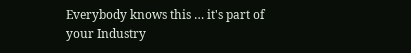Everybody knows this … it's part of your Industry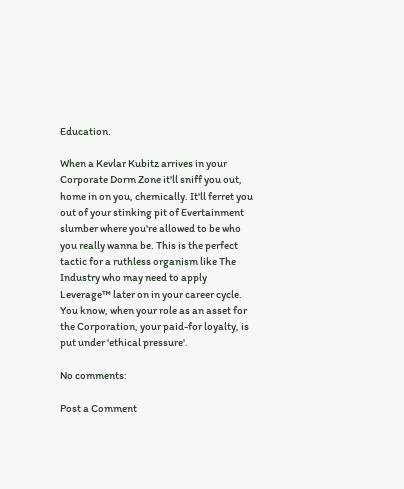Education.

When a Kevlar Kubitz arrives in your Corporate Dorm Zone it'll sniff you out, home in on you, chemically. It'll ferret you out of your stinking pit of Evertainment slumber where you're allowed to be who you really wanna be. This is the perfect tactic for a ruthless organism like The Industry who may need to apply Leverage™ later on in your career cycle. You know, when your role as an asset for the Corporation, your paid-for loyalty, is put under 'ethical pressure'.

No comments:

Post a Comment